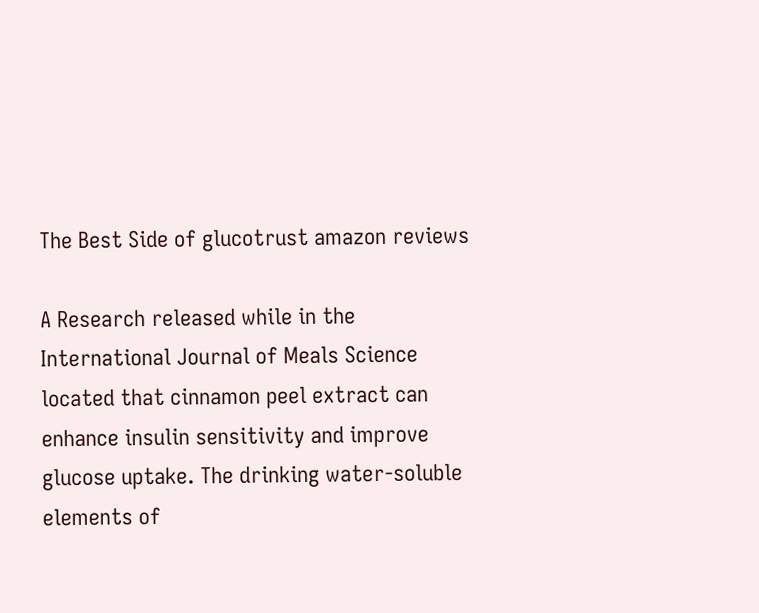The Best Side of glucotrust amazon reviews

A Research released while in the International Journal of Meals Science located that cinnamon peel extract can enhance insulin sensitivity and improve glucose uptake. The drinking water-soluble elements of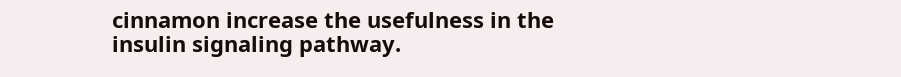cinnamon increase the usefulness in the insulin signaling pathway.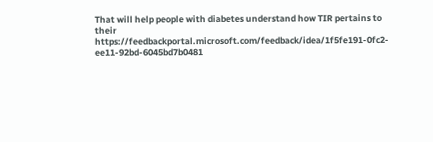That will help people with diabetes understand how TIR pertains to their https://feedbackportal.microsoft.com/feedback/idea/1f5fe191-0fc2-ee11-92bd-6045bd7b0481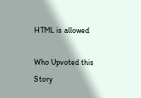HTML is allowed

Who Upvoted this Story